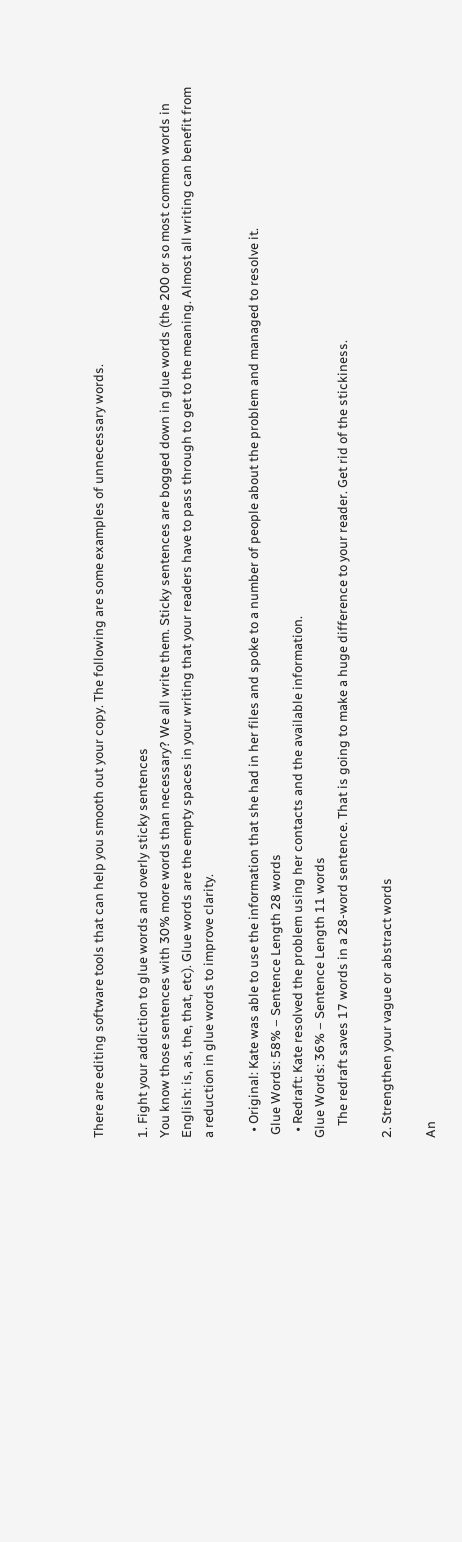There are editing software tools that can help you smooth out your copy. The following are some examples of unnecessary words.

1. Fight your addiction to glue words and overly sticky sentences
You know those sentences with 30% more words than necessary? We all write them. Sticky sentences are bogged down in glue words (the 200 or so most common words in English: is, as, the, that, etc). Glue words are the empty spaces in your writing that your readers have to pass through to get to the meaning. Almost all writing can benefit from a reduction in glue words to improve clarity.

  • Original: Kate was able to use the information that she had in her files and spoke to a number of people about the problem and managed to resolve it.
 Glue Words: 58% – Sentence Length 28 words
  • Redraft: Kate resolved the problem using her contacts and the available information.
Glue Words: 36% – Sentence Length 11 words
    The redraft saves 17 words in a 28-word sentence. That is going to make a huge difference to your reader. Get rid of the stickiness.

2. Strengthen your vague or abstract words

An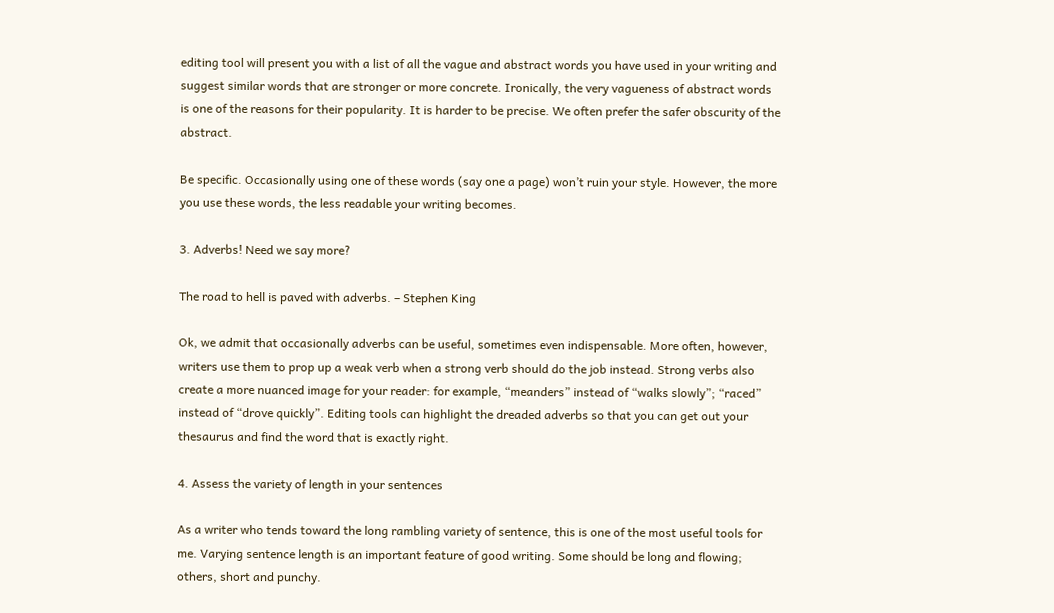editing tool will present you with a list of all the vague and abstract words you have used in your writing and suggest similar words that are stronger or more concrete. Ironically, the very vagueness of abstract words is one of the reasons for their popularity. It is harder to be precise. We often prefer the safer obscurity of the abstract.

Be specific. Occasionally using one of these words (say one a page) won’t ruin your style. However, the more you use these words, the less readable your writing becomes.

3. Adverbs! Need we say more?

The road to hell is paved with adverbs. – Stephen King

Ok, we admit that occasionally adverbs can be useful, sometimes even indispensable. More often, however, writers use them to prop up a weak verb when a strong verb should do the job instead. Strong verbs also create a more nuanced image for your reader: for example, “meanders” instead of “walks slowly”; “raced” instead of “drove quickly”. Editing tools can highlight the dreaded adverbs so that you can get out your thesaurus and find the word that is exactly right.

4. Assess the variety of length in your sentences

As a writer who tends toward the long rambling variety of sentence, this is one of the most useful tools for me. Varying sentence length is an important feature of good writing. Some should be long and flowing; others, short and punchy.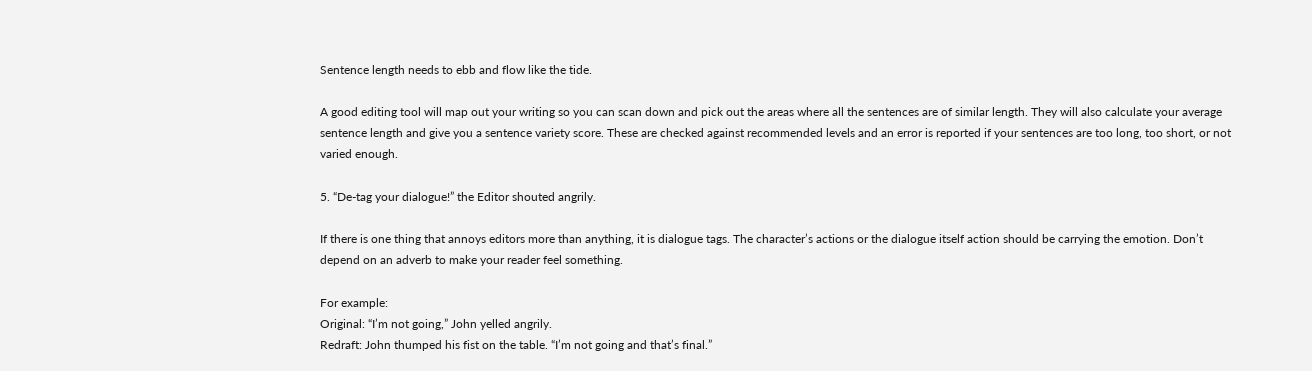Sentence length needs to ebb and flow like the tide.

A good editing tool will map out your writing so you can scan down and pick out the areas where all the sentences are of similar length. They will also calculate your average sentence length and give you a sentence variety score. These are checked against recommended levels and an error is reported if your sentences are too long, too short, or not varied enough.

5. “De-tag your dialogue!” the Editor shouted angrily.

If there is one thing that annoys editors more than anything, it is dialogue tags. The character’s actions or the dialogue itself action should be carrying the emotion. Don’t depend on an adverb to make your reader feel something.

For example:
Original: “I’m not going,” John yelled angrily.
Redraft: John thumped his fist on the table. “I’m not going and that’s final.”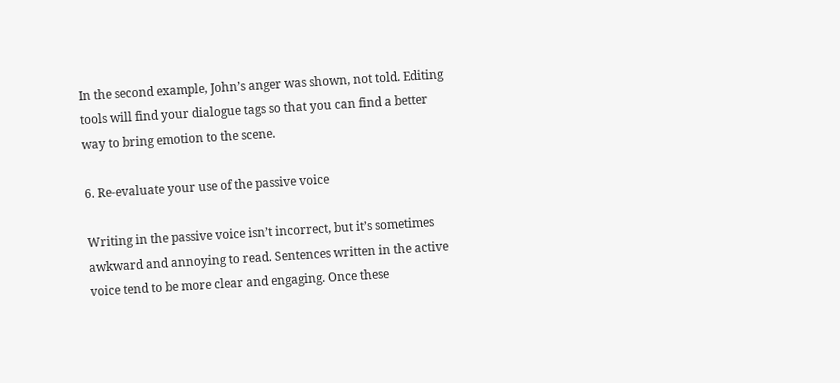In the second example, John’s anger was shown, not told. Editing tools will find your dialogue tags so that you can find a better way to bring emotion to the scene.

6. Re-evaluate your use of the passive voice

Writing in the passive voice isn’t incorrect, but it’s sometimes awkward and annoying to read. Sentences written in the active voice tend to be more clear and engaging. Once these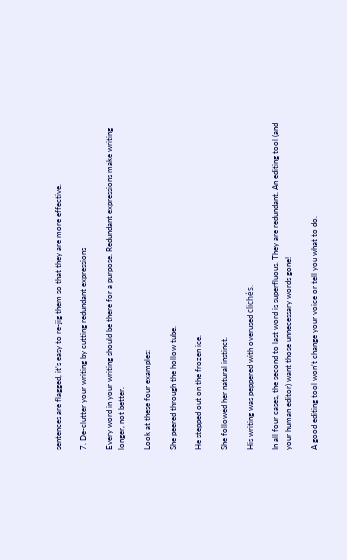sentences are flagged, it’s easy to re-jig them so that they are more effective.

7. De-clutter your writing by cutting redundant expressions

Every word in your writing should be there for a purpose. Redundant expressions make writing longer, not better.

Look at these four examples:

She peered through the hollow tube.

He stepped out on the frozen ice.

She followed her natural instinct.

His writing was peppered with overused clichés.

In all four cases, the second to last word is superfluous. They are redundant. An editing tool (and your human editor) want those unnecessary words gone!

A good editing tool won’t change your voice or tell you what to do.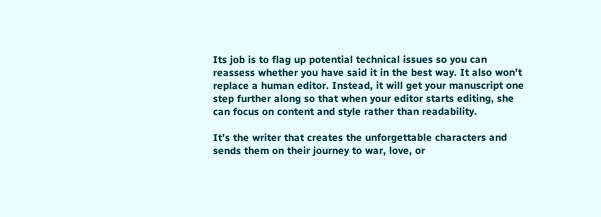Its job is to flag up potential technical issues so you can reassess whether you have said it in the best way. It also won’t replace a human editor. Instead, it will get your manuscript one step further along so that when your editor starts editing, she can focus on content and style rather than readability.

It’s the writer that creates the unforgettable characters and sends them on their journey to war, love, or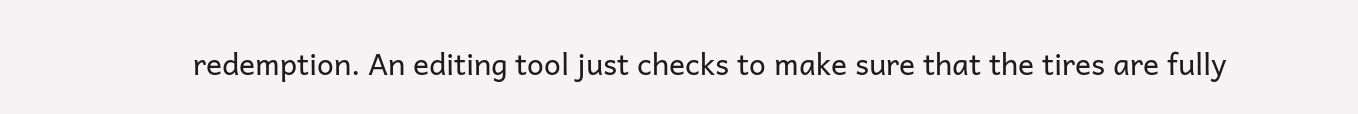redemption. An editing tool just checks to make sure that the tires are fully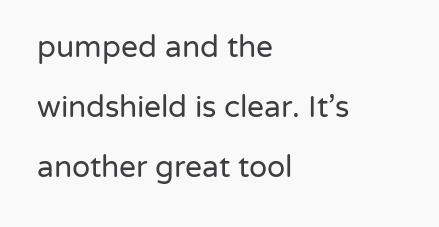pumped and the windshield is clear. It’s another great tool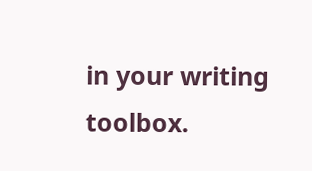in your writing toolbox.